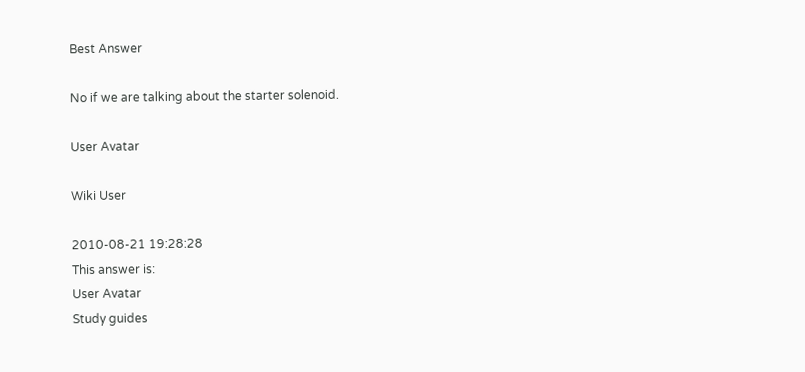Best Answer

No if we are talking about the starter solenoid.

User Avatar

Wiki User

2010-08-21 19:28:28
This answer is:
User Avatar
Study guides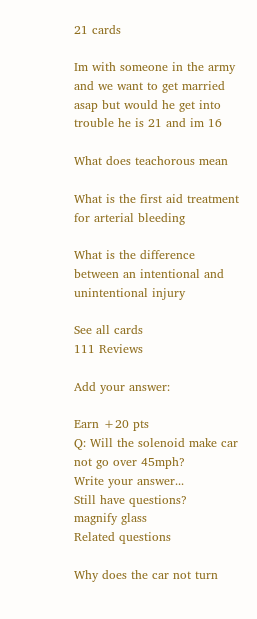21 cards

Im with someone in the army and we want to get married asap but would he get into trouble he is 21 and im 16

What does teachorous mean

What is the first aid treatment for arterial bleeding

What is the difference between an intentional and unintentional injury

See all cards
111 Reviews

Add your answer:

Earn +20 pts
Q: Will the solenoid make car not go over 45mph?
Write your answer...
Still have questions?
magnify glass
Related questions

Why does the car not turn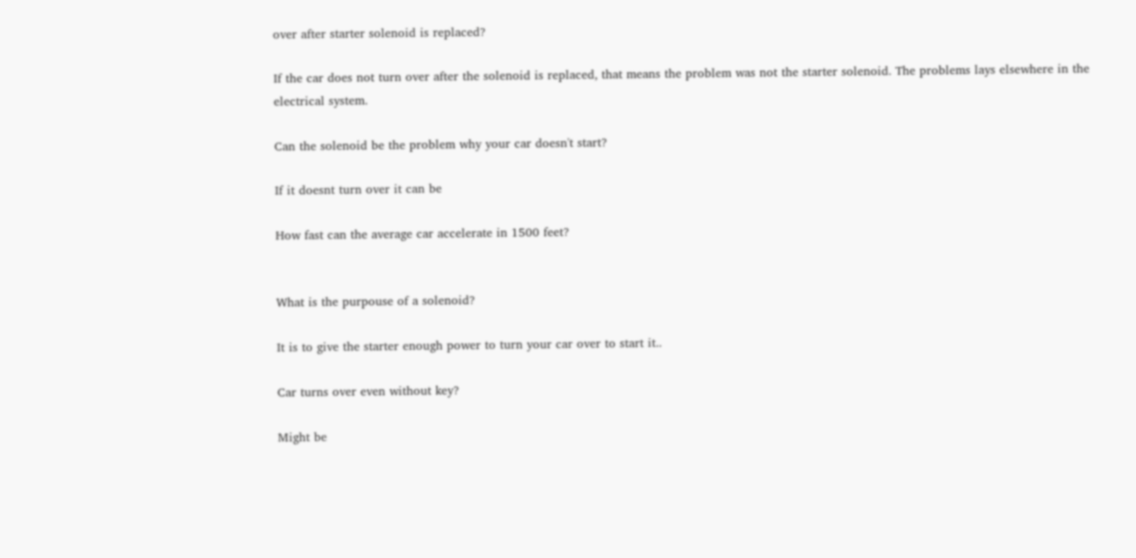over after starter solenoid is replaced?

If the car does not turn over after the solenoid is replaced, that means the problem was not the starter solenoid. The problems lays elsewhere in the electrical system.

Can the solenoid be the problem why your car doesn't start?

If it doesnt turn over it can be

How fast can the average car accelerate in 1500 feet?


What is the purpouse of a solenoid?

It is to give the starter enough power to turn your car over to start it..

Car turns over even without key?

Might be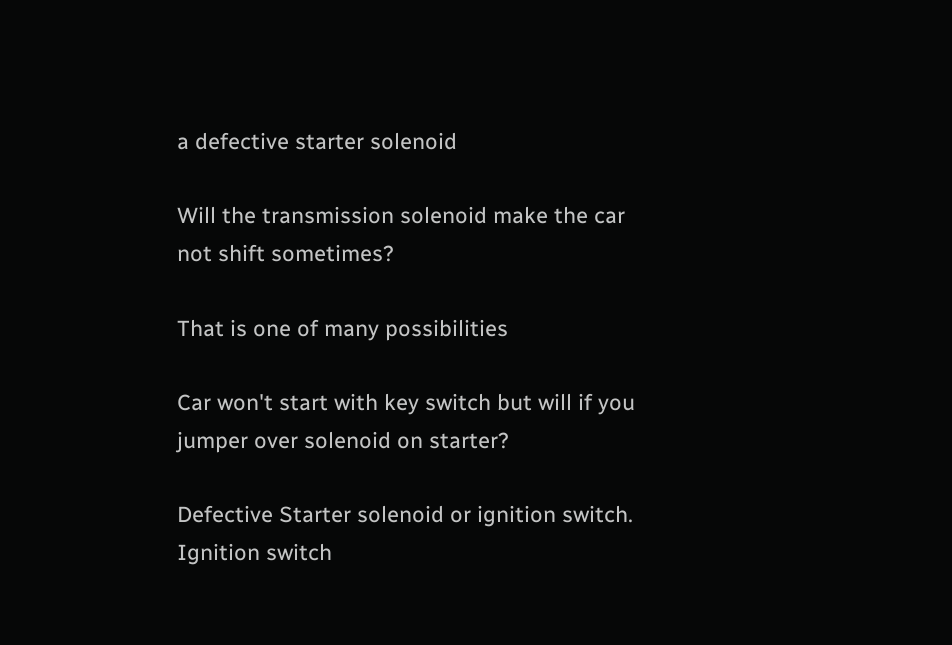a defective starter solenoid

Will the transmission solenoid make the car not shift sometimes?

That is one of many possibilities

Car won't start with key switch but will if you jumper over solenoid on starter?

Defective Starter solenoid or ignition switch. Ignition switch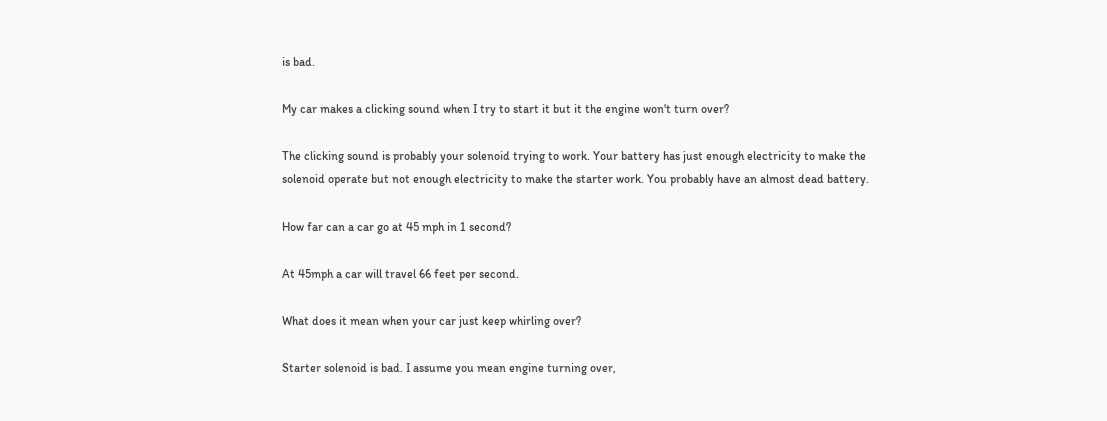is bad.

My car makes a clicking sound when I try to start it but it the engine won't turn over?

The clicking sound is probably your solenoid trying to work. Your battery has just enough electricity to make the solenoid operate but not enough electricity to make the starter work. You probably have an almost dead battery.

How far can a car go at 45 mph in 1 second?

At 45mph a car will travel 66 feet per second.

What does it mean when your car just keep whirling over?

Starter solenoid is bad. I assume you mean engine turning over,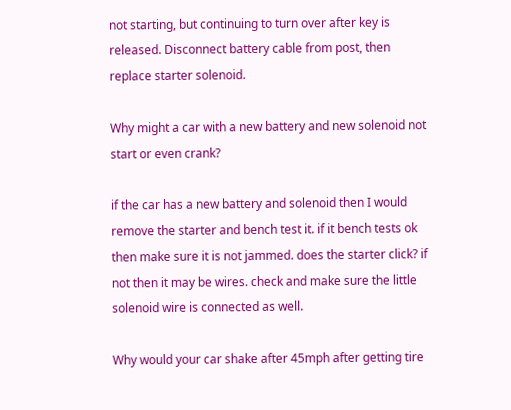not starting, but continuing to turn over after key is released. Disconnect battery cable from post, then replace starter solenoid.

Why might a car with a new battery and new solenoid not start or even crank?

if the car has a new battery and solenoid then I would remove the starter and bench test it. if it bench tests ok then make sure it is not jammed. does the starter click? if not then it may be wires. check and make sure the little solenoid wire is connected as well.

Why would your car shake after 45mph after getting tire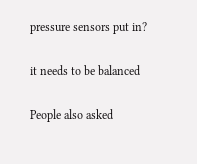pressure sensors put in?

it needs to be balanced

People also asked